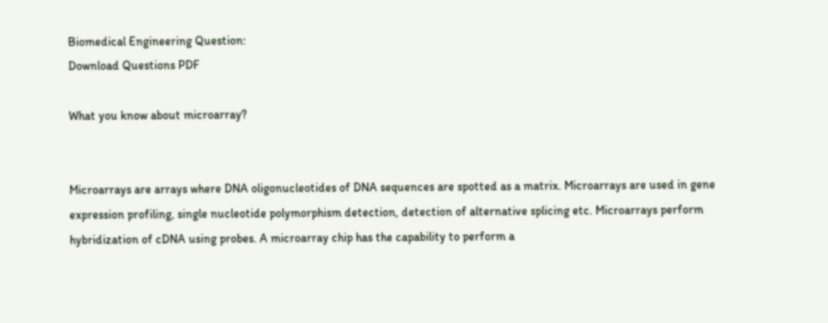Biomedical Engineering Question:
Download Questions PDF

What you know about microarray?


Microarrays are arrays where DNA oligonucleotides of DNA sequences are spotted as a matrix. Microarrays are used in gene expression profiling, single nucleotide polymorphism detection, detection of alternative splicing etc. Microarrays perform hybridization of cDNA using probes. A microarray chip has the capability to perform a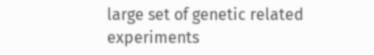large set of genetic related experiments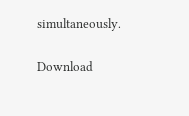simultaneously.

Download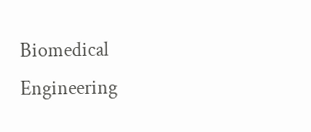Biomedical Engineering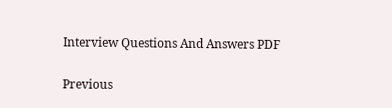Interview Questions And Answers PDF

Previous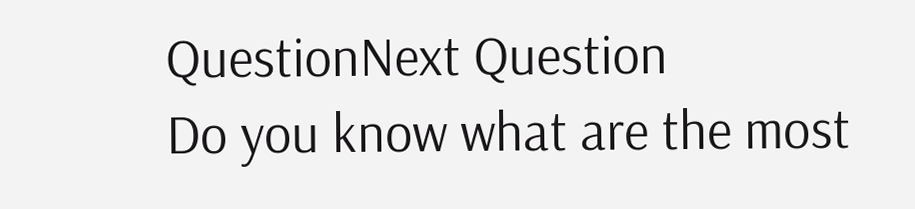QuestionNext Question
Do you know what are the most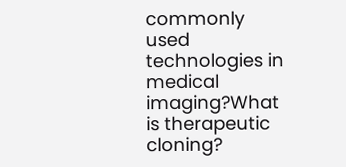commonly used technologies in medical imaging?What is therapeutic cloning?